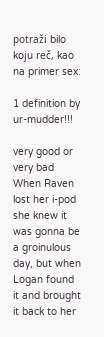potraži bilo koju reč, kao na primer sex:

1 definition by ur-mudder!!!

very good or very bad
When Raven lost her i-pod she knew it was gonna be a groinulous day, but when Logan found it and brought it back to her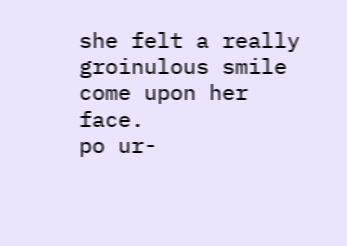she felt a really groinulous smile come upon her face.
po ur-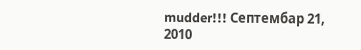mudder!!! Септембар 21, 2010